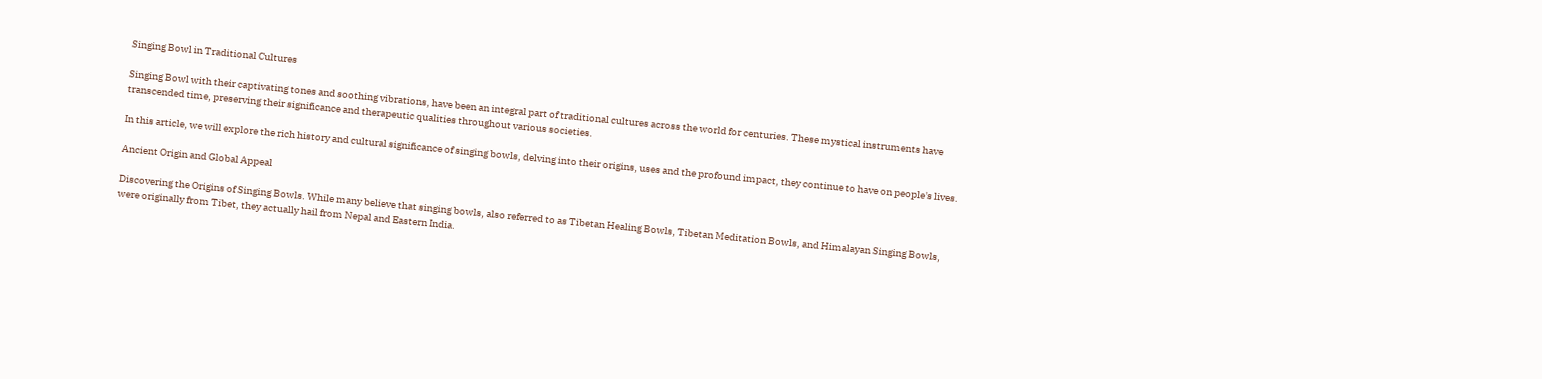Singing Bowl in Traditional Cultures

Singing Bowl with their captivating tones and soothing vibrations, have been an integral part of traditional cultures across the world for centuries. These mystical instruments have transcended time, preserving their significance and therapeutic qualities throughout various societies.

In this article, we will explore the rich history and cultural significance of singing bowls, delving into their origins, uses and the profound impact, they continue to have on people's lives.

Ancient Origin and Global Appeal

Discovering the Origins of Singing Bowls. While many believe that singing bowls, also referred to as Tibetan Healing Bowls, Tibetan Meditation Bowls, and Himalayan Singing Bowls, were originally from Tibet, they actually hail from Nepal and Eastern India.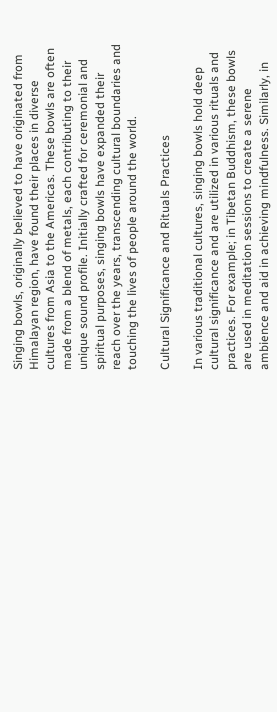Singing bowls, originally believed to have originated from Himalayan region, have found their places in diverse cultures from Asia to the Americas. These bowls are often made from a blend of metals, each contributing to their unique sound profile. Initially crafted for ceremonial and spiritual purposes, singing bowls have expanded their reach over the years, transcending cultural boundaries and touching the lives of people around the world.

Cultural Significance and Rituals Practices

In various traditional cultures, singing bowls hold deep cultural significance and are utilized in various rituals and practices. For example; in Tibetan Buddhism, these bowls are used in meditation sessions to create a serene ambience and aid in achieving mindfulness. Similarly, in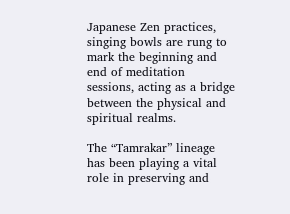Japanese Zen practices, singing bowls are rung to mark the beginning and end of meditation sessions, acting as a bridge between the physical and spiritual realms.

The “Tamrakar” lineage has been playing a vital role in preserving and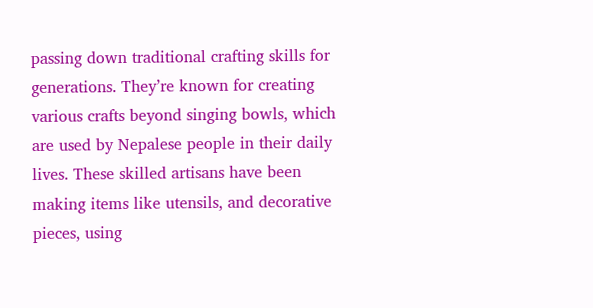passing down traditional crafting skills for generations. They’re known for creating various crafts beyond singing bowls, which are used by Nepalese people in their daily lives. These skilled artisans have been making items like utensils, and decorative pieces, using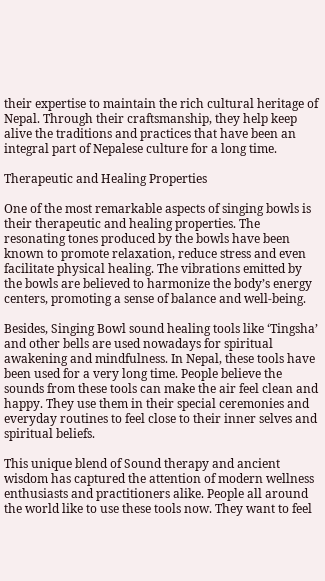their expertise to maintain the rich cultural heritage of Nepal. Through their craftsmanship, they help keep alive the traditions and practices that have been an integral part of Nepalese culture for a long time.

Therapeutic and Healing Properties

One of the most remarkable aspects of singing bowls is their therapeutic and healing properties. The resonating tones produced by the bowls have been known to promote relaxation, reduce stress and even facilitate physical healing. The vibrations emitted by the bowls are believed to harmonize the body’s energy centers, promoting a sense of balance and well-being.

Besides, Singing Bowl sound healing tools like ‘Tingsha’ and other bells are used nowadays for spiritual awakening and mindfulness. In Nepal, these tools have been used for a very long time. People believe the sounds from these tools can make the air feel clean and happy. They use them in their special ceremonies and everyday routines to feel close to their inner selves and spiritual beliefs.

This unique blend of Sound therapy and ancient wisdom has captured the attention of modern wellness enthusiasts and practitioners alike. People all around the world like to use these tools now. They want to feel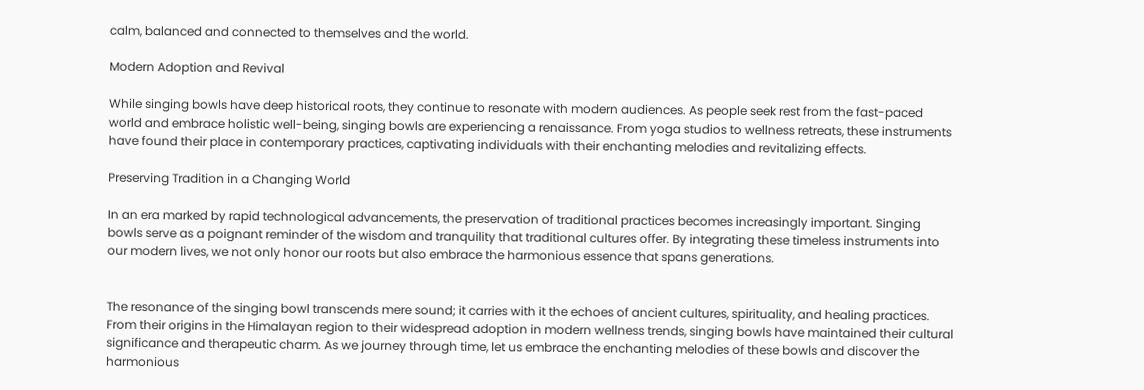calm, balanced and connected to themselves and the world.

Modern Adoption and Revival

While singing bowls have deep historical roots, they continue to resonate with modern audiences. As people seek rest from the fast-paced world and embrace holistic well-being, singing bowls are experiencing a renaissance. From yoga studios to wellness retreats, these instruments have found their place in contemporary practices, captivating individuals with their enchanting melodies and revitalizing effects.

Preserving Tradition in a Changing World

In an era marked by rapid technological advancements, the preservation of traditional practices becomes increasingly important. Singing bowls serve as a poignant reminder of the wisdom and tranquility that traditional cultures offer. By integrating these timeless instruments into our modern lives, we not only honor our roots but also embrace the harmonious essence that spans generations.


The resonance of the singing bowl transcends mere sound; it carries with it the echoes of ancient cultures, spirituality, and healing practices. From their origins in the Himalayan region to their widespread adoption in modern wellness trends, singing bowls have maintained their cultural significance and therapeutic charm. As we journey through time, let us embrace the enchanting melodies of these bowls and discover the harmonious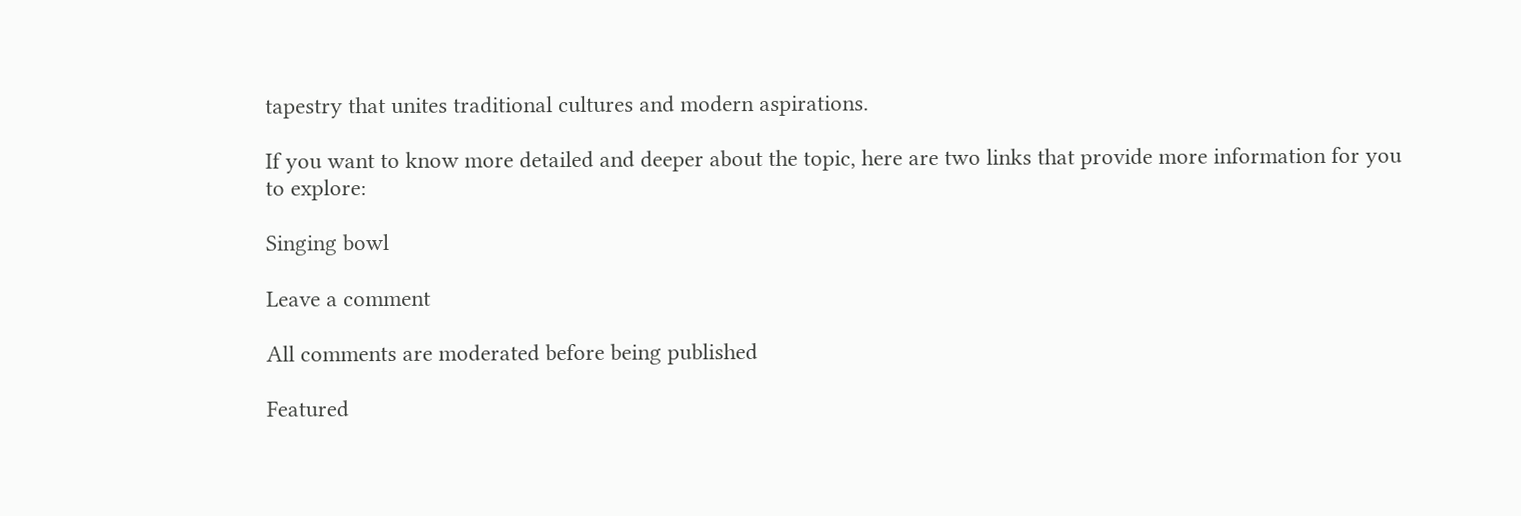tapestry that unites traditional cultures and modern aspirations.

If you want to know more detailed and deeper about the topic, here are two links that provide more information for you to explore:

Singing bowl

Leave a comment

All comments are moderated before being published

Featured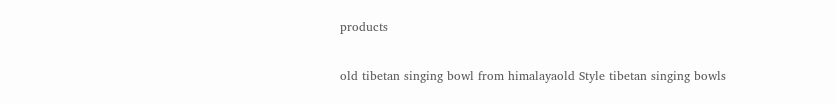products

old tibetan singing bowl from himalayaold Style tibetan singing bowls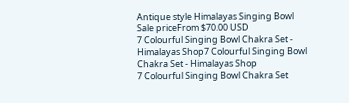Antique style Himalayas Singing Bowl
Sale priceFrom $70.00 USD
7 Colourful Singing Bowl Chakra Set - Himalayas Shop7 Colourful Singing Bowl Chakra Set - Himalayas Shop
7 Colourful Singing Bowl Chakra Set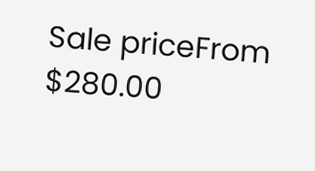Sale priceFrom $280.00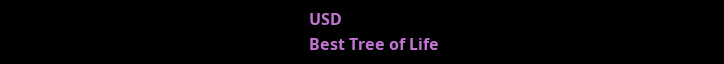USD
Best Tree of Life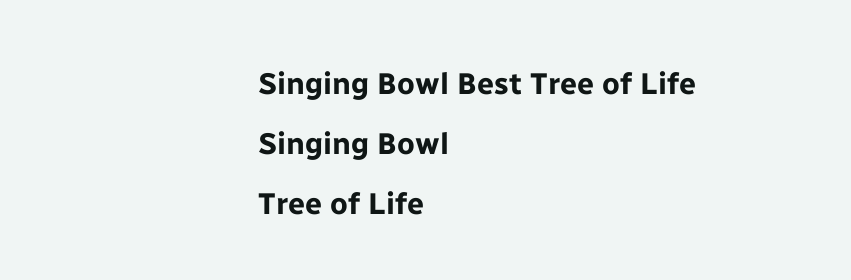Singing Bowl Best Tree of Life Singing Bowl
Tree of Life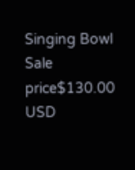Singing Bowl
Sale price$130.00 USD